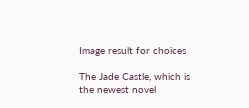Image result for choices

The Jade Castle, which is the newest novel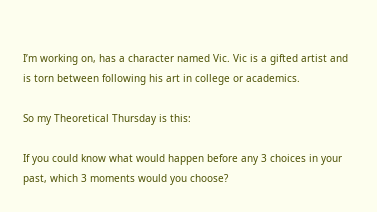I’m working on, has a character named Vic. Vic is a gifted artist and is torn between following his art in college or academics.

So my Theoretical Thursday is this:

If you could know what would happen before any 3 choices in your past, which 3 moments would you choose?